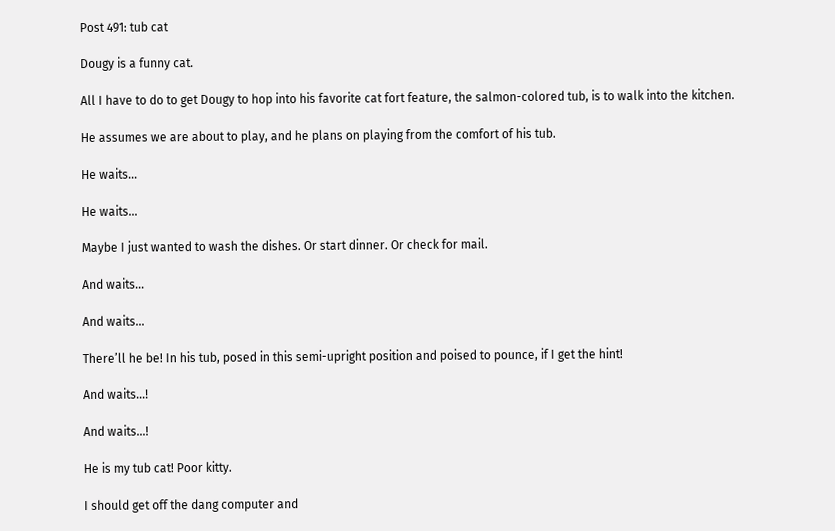Post 491: tub cat

Dougy is a funny cat.

All I have to do to get Dougy to hop into his favorite cat fort feature, the salmon-colored tub, is to walk into the kitchen.

He assumes we are about to play, and he plans on playing from the comfort of his tub.

He waits...

He waits…

Maybe I just wanted to wash the dishes. Or start dinner. Or check for mail.

And waits...

And waits…

There’ll he be! In his tub, posed in this semi-upright position and poised to pounce, if I get the hint!

And waits...!

And waits…!

He is my tub cat! Poor kitty.

I should get off the dang computer and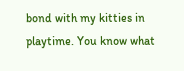bond with my kitties in playtime. You know what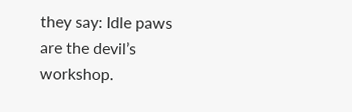they say: Idle paws are the devil’s workshop.